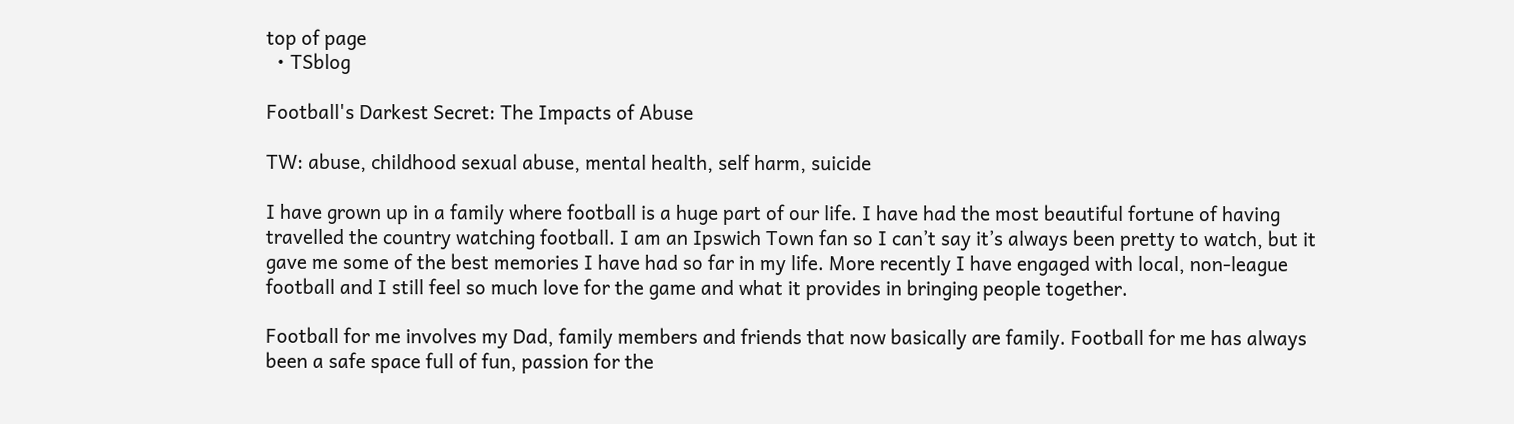top of page
  • TSblog

Football's Darkest Secret: The Impacts of Abuse

TW: abuse, childhood sexual abuse, mental health, self harm, suicide

I have grown up in a family where football is a huge part of our life. I have had the most beautiful fortune of having travelled the country watching football. I am an Ipswich Town fan so I can’t say it’s always been pretty to watch, but it gave me some of the best memories I have had so far in my life. More recently I have engaged with local, non-league football and I still feel so much love for the game and what it provides in bringing people together.

Football for me involves my Dad, family members and friends that now basically are family. Football for me has always been a safe space full of fun, passion for the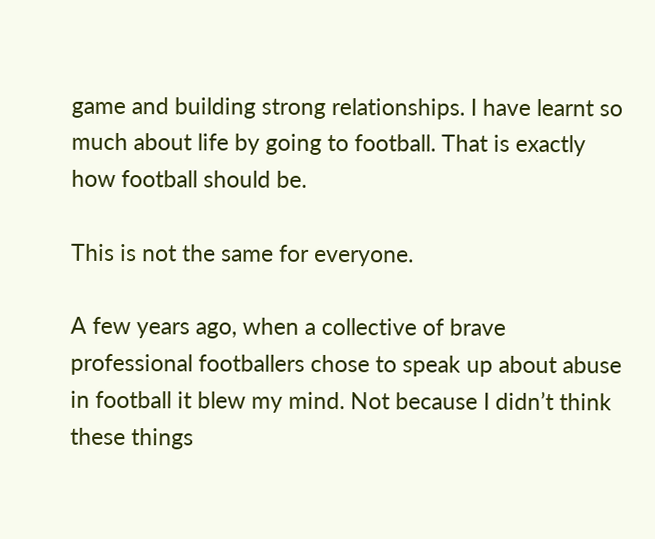game and building strong relationships. I have learnt so much about life by going to football. That is exactly how football should be.

This is not the same for everyone.

A few years ago, when a collective of brave professional footballers chose to speak up about abuse in football it blew my mind. Not because I didn’t think these things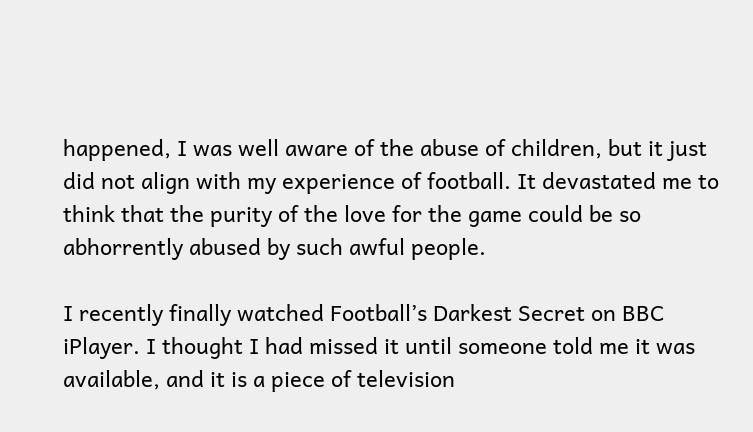happened, I was well aware of the abuse of children, but it just did not align with my experience of football. It devastated me to think that the purity of the love for the game could be so abhorrently abused by such awful people.

I recently finally watched Football’s Darkest Secret on BBC iPlayer. I thought I had missed it until someone told me it was available, and it is a piece of television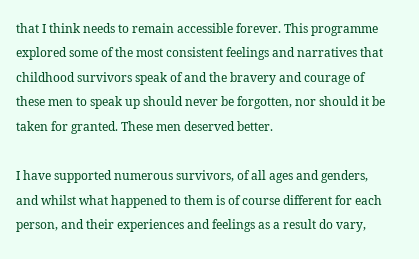that I think needs to remain accessible forever. This programme explored some of the most consistent feelings and narratives that childhood survivors speak of and the bravery and courage of these men to speak up should never be forgotten, nor should it be taken for granted. These men deserved better.

I have supported numerous survivors, of all ages and genders, and whilst what happened to them is of course different for each person, and their experiences and feelings as a result do vary,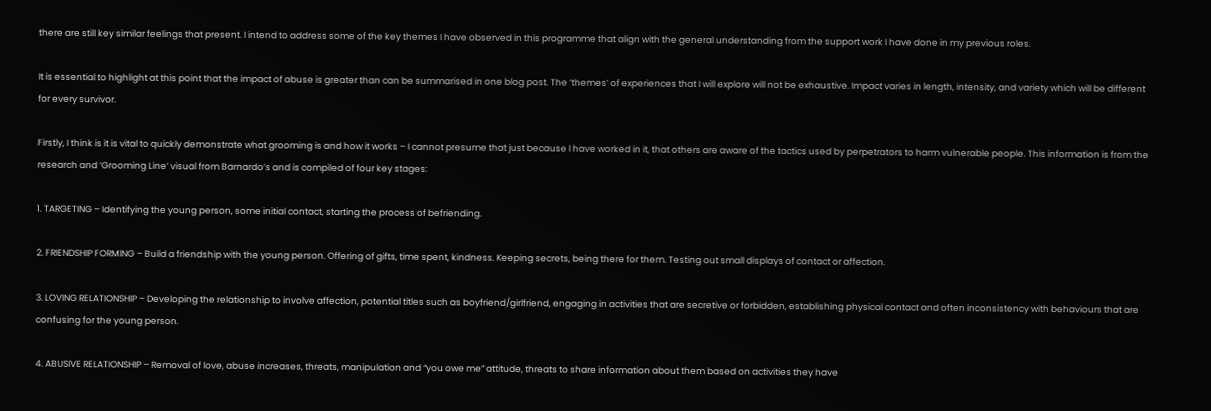there are still key similar feelings that present. I intend to address some of the key themes I have observed in this programme that align with the general understanding from the support work I have done in my previous roles.

It is essential to highlight at this point that the impact of abuse is greater than can be summarised in one blog post. The ‘themes’ of experiences that I will explore will not be exhaustive. Impact varies in length, intensity, and variety which will be different for every survivor.

Firstly, I think is it is vital to quickly demonstrate what grooming is and how it works – I cannot presume that just because I have worked in it, that others are aware of the tactics used by perpetrators to harm vulnerable people. This information is from the research and ‘Grooming Line’ visual from Barnardo’s and is compiled of four key stages:

1. TARGETING – Identifying the young person, some initial contact, starting the process of befriending.

2. FRIENDSHIP FORMING – Build a friendship with the young person. Offering of gifts, time spent, kindness. Keeping secrets, being there for them. Testing out small displays of contact or affection.

3. LOVING RELATIONSHIP – Developing the relationship to involve affection, potential titles such as boyfriend/girlfriend, engaging in activities that are secretive or forbidden, establishing physical contact and often inconsistency with behaviours that are confusing for the young person.

4. ABUSIVE RELATIONSHIP – Removal of love, abuse increases, threats, manipulation and “you owe me” attitude, threats to share information about them based on activities they have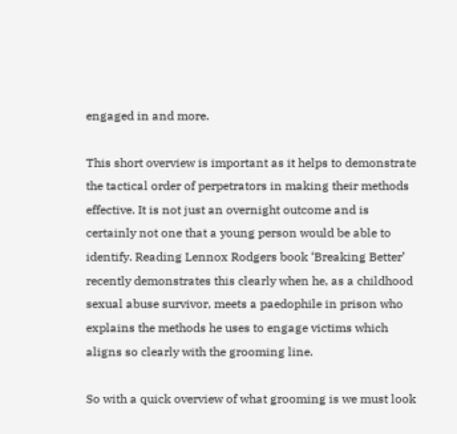engaged in and more.

This short overview is important as it helps to demonstrate the tactical order of perpetrators in making their methods effective. It is not just an overnight outcome and is certainly not one that a young person would be able to identify. Reading Lennox Rodgers book ‘Breaking Better’ recently demonstrates this clearly when he, as a childhood sexual abuse survivor, meets a paedophile in prison who explains the methods he uses to engage victims which aligns so clearly with the grooming line.

So with a quick overview of what grooming is we must look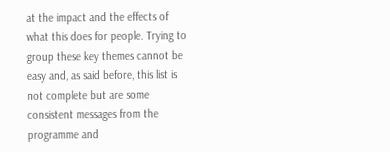at the impact and the effects of what this does for people. Trying to group these key themes cannot be easy and, as said before, this list is not complete but are some consistent messages from the programme and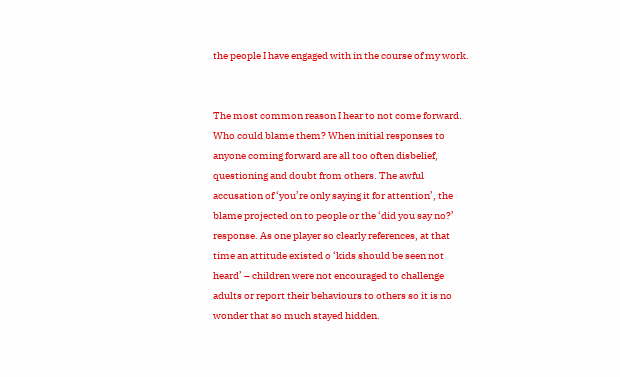the people I have engaged with in the course of my work.


The most common reason I hear to not come forward. Who could blame them? When initial responses to anyone coming forward are all too often disbelief, questioning and doubt from others. The awful accusation of ‘you’re only saying it for attention’, the blame projected on to people or the ‘did you say no?’ response. As one player so clearly references, at that time an attitude existed o ‘kids should be seen not heard’ – children were not encouraged to challenge adults or report their behaviours to others so it is no wonder that so much stayed hidden.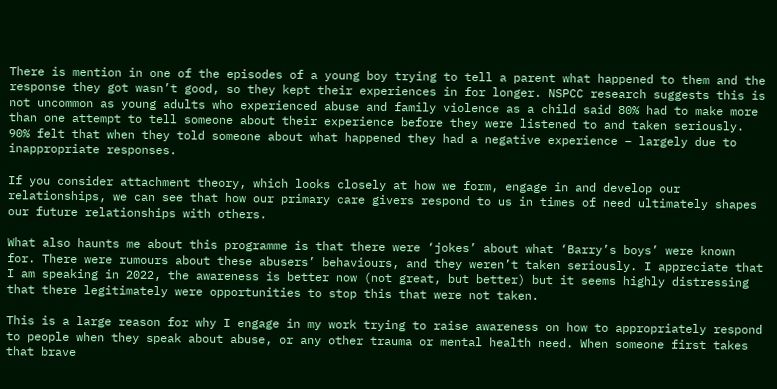There is mention in one of the episodes of a young boy trying to tell a parent what happened to them and the response they got wasn’t good, so they kept their experiences in for longer. NSPCC research suggests this is not uncommon as young adults who experienced abuse and family violence as a child said 80% had to make more than one attempt to tell someone about their experience before they were listened to and taken seriously. 90% felt that when they told someone about what happened they had a negative experience – largely due to inappropriate responses.

If you consider attachment theory, which looks closely at how we form, engage in and develop our relationships, we can see that how our primary care givers respond to us in times of need ultimately shapes our future relationships with others.

What also haunts me about this programme is that there were ‘jokes’ about what ‘Barry’s boys’ were known for. There were rumours about these abusers’ behaviours, and they weren’t taken seriously. I appreciate that I am speaking in 2022, the awareness is better now (not great, but better) but it seems highly distressing that there legitimately were opportunities to stop this that were not taken.

This is a large reason for why I engage in my work trying to raise awareness on how to appropriately respond to people when they speak about abuse, or any other trauma or mental health need. When someone first takes that brave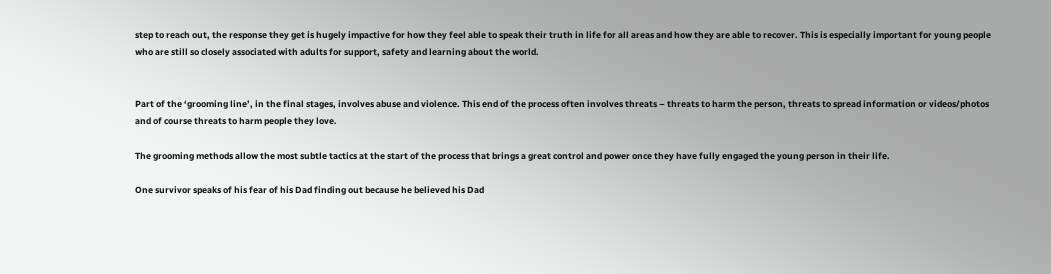step to reach out, the response they get is hugely impactive for how they feel able to speak their truth in life for all areas and how they are able to recover. This is especially important for young people who are still so closely associated with adults for support, safety and learning about the world.


Part of the ‘grooming line’, in the final stages, involves abuse and violence. This end of the process often involves threats – threats to harm the person, threats to spread information or videos/photos and of course threats to harm people they love.

The grooming methods allow the most subtle tactics at the start of the process that brings a great control and power once they have fully engaged the young person in their life.

One survivor speaks of his fear of his Dad finding out because he believed his Dad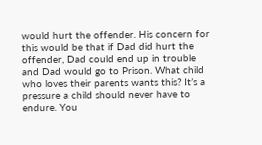would hurt the offender. His concern for this would be that if Dad did hurt the offender, Dad could end up in trouble and Dad would go to Prison. What child who loves their parents wants this? It’s a pressure a child should never have to endure. You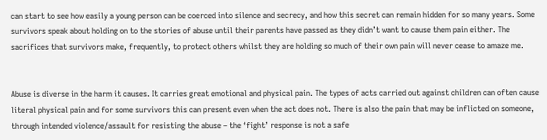can start to see how easily a young person can be coerced into silence and secrecy, and how this secret can remain hidden for so many years. Some survivors speak about holding on to the stories of abuse until their parents have passed as they didn’t want to cause them pain either. The sacrifices that survivors make, frequently, to protect others whilst they are holding so much of their own pain will never cease to amaze me.


Abuse is diverse in the harm it causes. It carries great emotional and physical pain. The types of acts carried out against children can often cause literal physical pain and for some survivors this can present even when the act does not. There is also the pain that may be inflicted on someone, through intended violence/assault for resisting the abuse – the ‘fight’ response is not a safe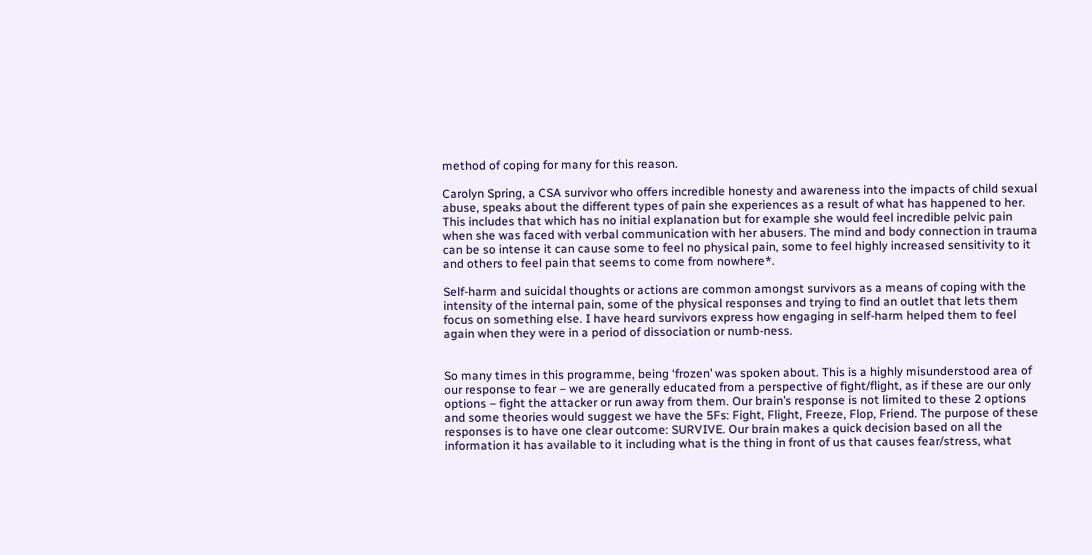method of coping for many for this reason.

Carolyn Spring, a CSA survivor who offers incredible honesty and awareness into the impacts of child sexual abuse, speaks about the different types of pain she experiences as a result of what has happened to her. This includes that which has no initial explanation but for example she would feel incredible pelvic pain when she was faced with verbal communication with her abusers. The mind and body connection in trauma can be so intense it can cause some to feel no physical pain, some to feel highly increased sensitivity to it and others to feel pain that seems to come from nowhere*.

Self-harm and suicidal thoughts or actions are common amongst survivors as a means of coping with the intensity of the internal pain, some of the physical responses and trying to find an outlet that lets them focus on something else. I have heard survivors express how engaging in self-harm helped them to feel again when they were in a period of dissociation or numb-ness.


So many times in this programme, being ‘frozen’ was spoken about. This is a highly misunderstood area of our response to fear – we are generally educated from a perspective of fight/flight, as if these are our only options – fight the attacker or run away from them. Our brain’s response is not limited to these 2 options and some theories would suggest we have the 5Fs: Fight, Flight, Freeze, Flop, Friend. The purpose of these responses is to have one clear outcome: SURVIVE. Our brain makes a quick decision based on all the information it has available to it including what is the thing in front of us that causes fear/stress, what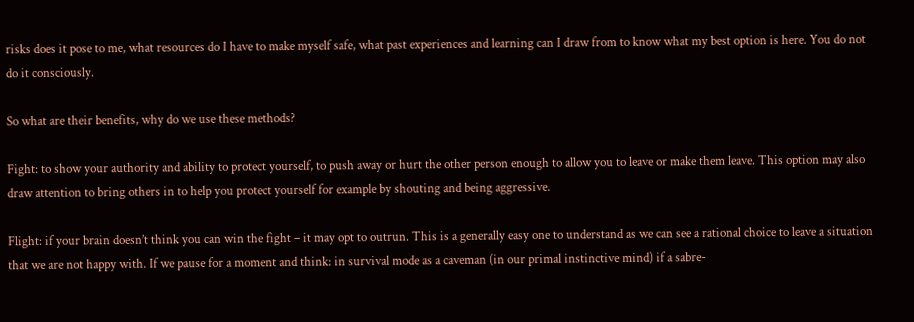risks does it pose to me, what resources do I have to make myself safe, what past experiences and learning can I draw from to know what my best option is here. You do not do it consciously.

So what are their benefits, why do we use these methods?

Fight: to show your authority and ability to protect yourself, to push away or hurt the other person enough to allow you to leave or make them leave. This option may also draw attention to bring others in to help you protect yourself for example by shouting and being aggressive.

Flight: if your brain doesn’t think you can win the fight – it may opt to outrun. This is a generally easy one to understand as we can see a rational choice to leave a situation that we are not happy with. If we pause for a moment and think: in survival mode as a caveman (in our primal instinctive mind) if a sabre-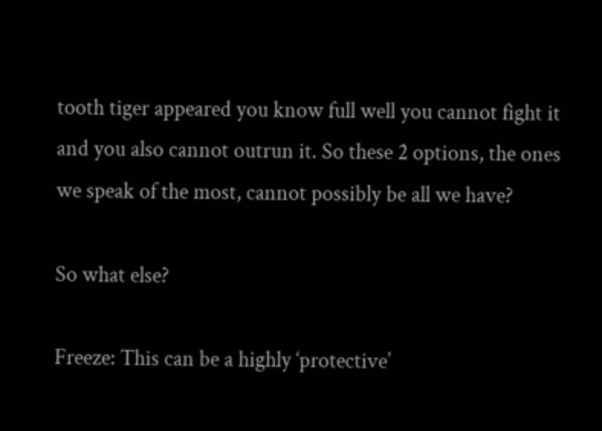tooth tiger appeared you know full well you cannot fight it and you also cannot outrun it. So these 2 options, the ones we speak of the most, cannot possibly be all we have?

So what else?

Freeze: This can be a highly ‘protective’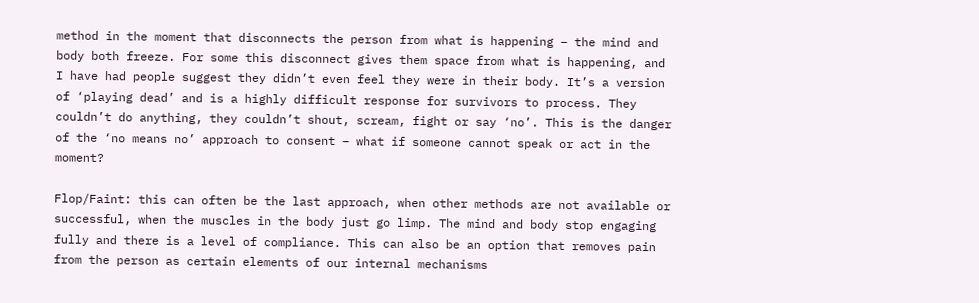method in the moment that disconnects the person from what is happening – the mind and body both freeze. For some this disconnect gives them space from what is happening, and I have had people suggest they didn’t even feel they were in their body. It’s a version of ‘playing dead’ and is a highly difficult response for survivors to process. They couldn’t do anything, they couldn’t shout, scream, fight or say ‘no’. This is the danger of the ‘no means no’ approach to consent – what if someone cannot speak or act in the moment?

Flop/Faint: this can often be the last approach, when other methods are not available or successful, when the muscles in the body just go limp. The mind and body stop engaging fully and there is a level of compliance. This can also be an option that removes pain from the person as certain elements of our internal mechanisms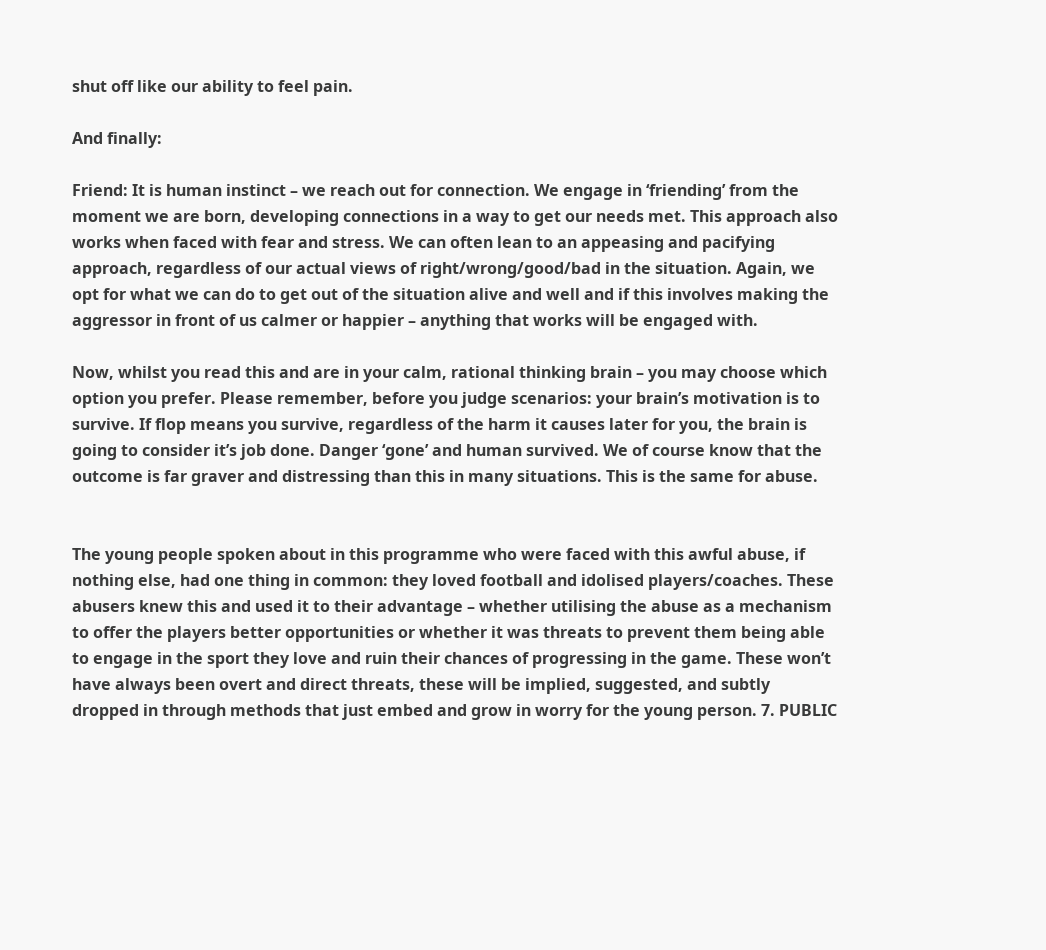shut off like our ability to feel pain.

And finally:

Friend: It is human instinct – we reach out for connection. We engage in ‘friending’ from the moment we are born, developing connections in a way to get our needs met. This approach also works when faced with fear and stress. We can often lean to an appeasing and pacifying approach, regardless of our actual views of right/wrong/good/bad in the situation. Again, we opt for what we can do to get out of the situation alive and well and if this involves making the aggressor in front of us calmer or happier – anything that works will be engaged with.

Now, whilst you read this and are in your calm, rational thinking brain – you may choose which option you prefer. Please remember, before you judge scenarios: your brain’s motivation is to survive. If flop means you survive, regardless of the harm it causes later for you, the brain is going to consider it’s job done. Danger ‘gone’ and human survived. We of course know that the outcome is far graver and distressing than this in many situations. This is the same for abuse.


The young people spoken about in this programme who were faced with this awful abuse, if nothing else, had one thing in common: they loved football and idolised players/coaches. These abusers knew this and used it to their advantage – whether utilising the abuse as a mechanism to offer the players better opportunities or whether it was threats to prevent them being able to engage in the sport they love and ruin their chances of progressing in the game. These won’t have always been overt and direct threats, these will be implied, suggested, and subtly dropped in through methods that just embed and grow in worry for the young person. 7. PUBLIC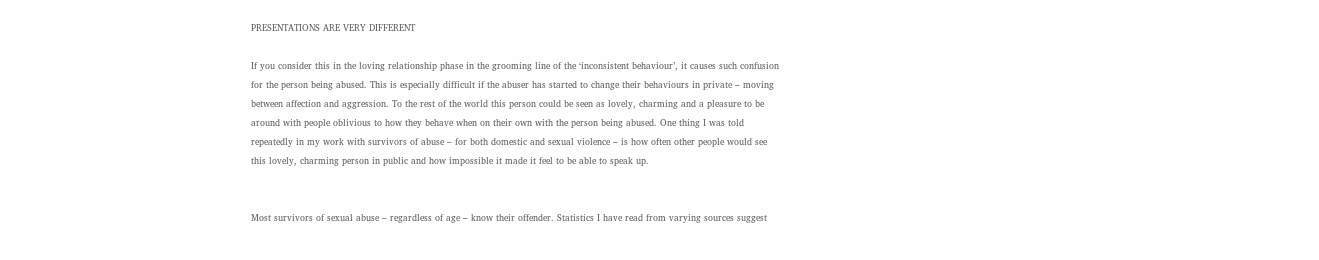PRESENTATIONS ARE VERY DIFFERENT

If you consider this in the loving relationship phase in the grooming line of the ‘inconsistent behaviour’, it causes such confusion for the person being abused. This is especially difficult if the abuser has started to change their behaviours in private – moving between affection and aggression. To the rest of the world this person could be seen as lovely, charming and a pleasure to be around with people oblivious to how they behave when on their own with the person being abused. One thing I was told repeatedly in my work with survivors of abuse – for both domestic and sexual violence – is how often other people would see this lovely, charming person in public and how impossible it made it feel to be able to speak up.


Most survivors of sexual abuse – regardless of age – know their offender. Statistics I have read from varying sources suggest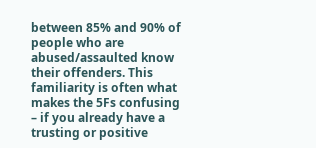between 85% and 90% of people who are abused/assaulted know their offenders. This familiarity is often what makes the 5Fs confusing – if you already have a trusting or positive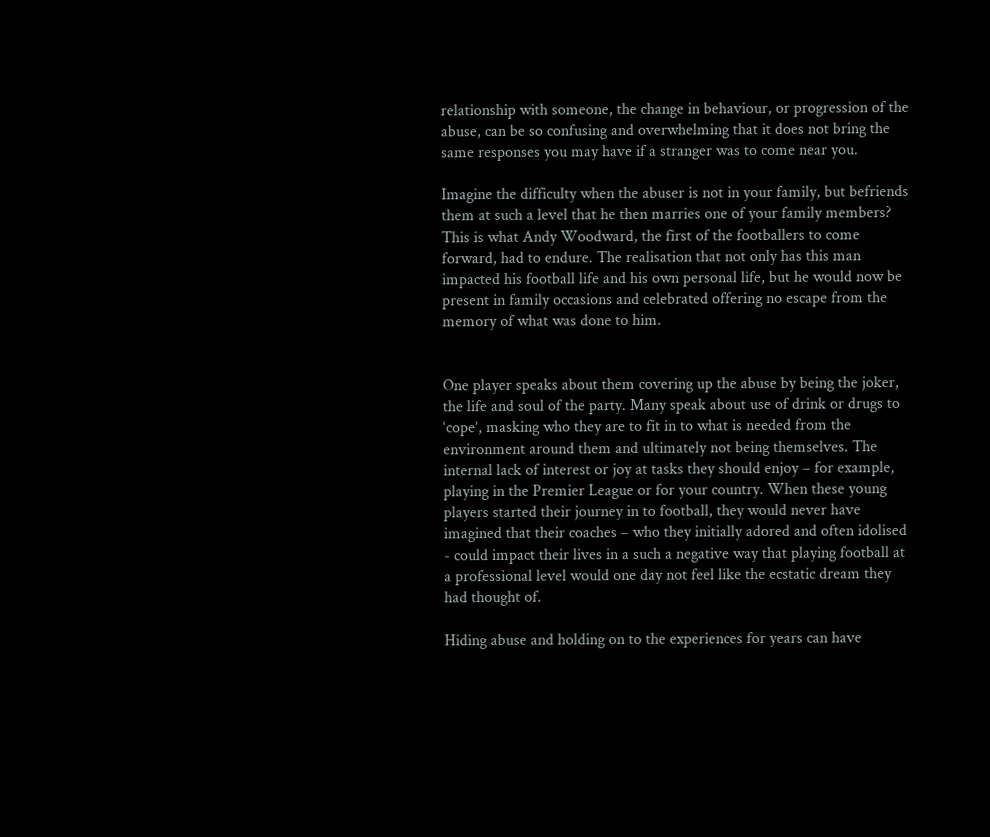relationship with someone, the change in behaviour, or progression of the abuse, can be so confusing and overwhelming that it does not bring the same responses you may have if a stranger was to come near you.

Imagine the difficulty when the abuser is not in your family, but befriends them at such a level that he then marries one of your family members? This is what Andy Woodward, the first of the footballers to come forward, had to endure. The realisation that not only has this man impacted his football life and his own personal life, but he would now be present in family occasions and celebrated offering no escape from the memory of what was done to him.


One player speaks about them covering up the abuse by being the joker, the life and soul of the party. Many speak about use of drink or drugs to ‘cope’, masking who they are to fit in to what is needed from the environment around them and ultimately not being themselves. The internal lack of interest or joy at tasks they should enjoy – for example, playing in the Premier League or for your country. When these young players started their journey in to football, they would never have imagined that their coaches – who they initially adored and often idolised - could impact their lives in a such a negative way that playing football at a professional level would one day not feel like the ecstatic dream they had thought of.

Hiding abuse and holding on to the experiences for years can have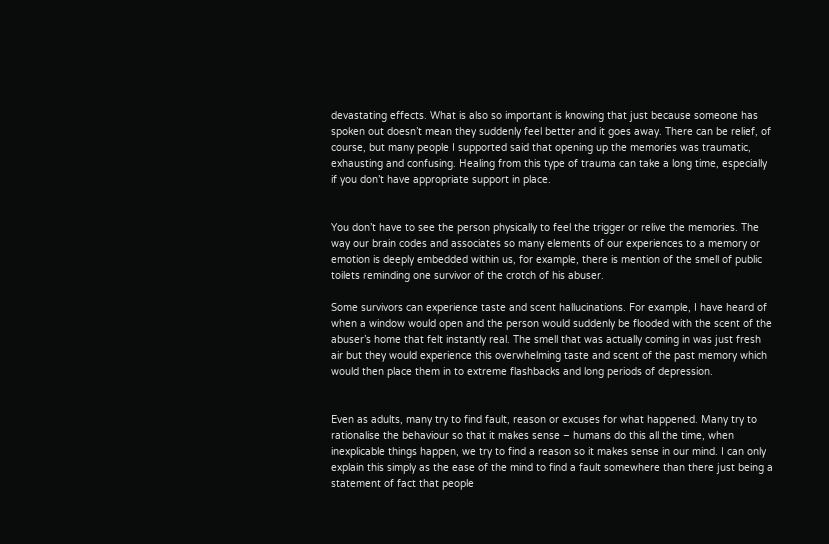devastating effects. What is also so important is knowing that just because someone has spoken out doesn’t mean they suddenly feel better and it goes away. There can be relief, of course, but many people I supported said that opening up the memories was traumatic, exhausting and confusing. Healing from this type of trauma can take a long time, especially if you don’t have appropriate support in place.


You don’t have to see the person physically to feel the trigger or relive the memories. The way our brain codes and associates so many elements of our experiences to a memory or emotion is deeply embedded within us, for example, there is mention of the smell of public toilets reminding one survivor of the crotch of his abuser.

Some survivors can experience taste and scent hallucinations. For example, I have heard of when a window would open and the person would suddenly be flooded with the scent of the abuser’s home that felt instantly real. The smell that was actually coming in was just fresh air but they would experience this overwhelming taste and scent of the past memory which would then place them in to extreme flashbacks and long periods of depression.


Even as adults, many try to find fault, reason or excuses for what happened. Many try to rationalise the behaviour so that it makes sense – humans do this all the time, when inexplicable things happen, we try to find a reason so it makes sense in our mind. I can only explain this simply as the ease of the mind to find a fault somewhere than there just being a statement of fact that people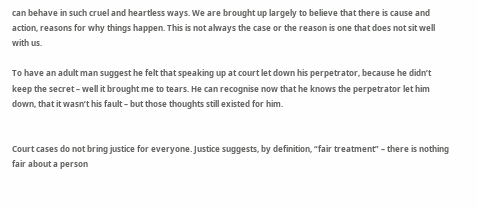can behave in such cruel and heartless ways. We are brought up largely to believe that there is cause and action, reasons for why things happen. This is not always the case or the reason is one that does not sit well with us.

To have an adult man suggest he felt that speaking up at court let down his perpetrator, because he didn’t keep the secret – well it brought me to tears. He can recognise now that he knows the perpetrator let him down, that it wasn’t his fault – but those thoughts still existed for him.


Court cases do not bring justice for everyone. Justice suggests, by definition, “fair treatment” – there is nothing fair about a person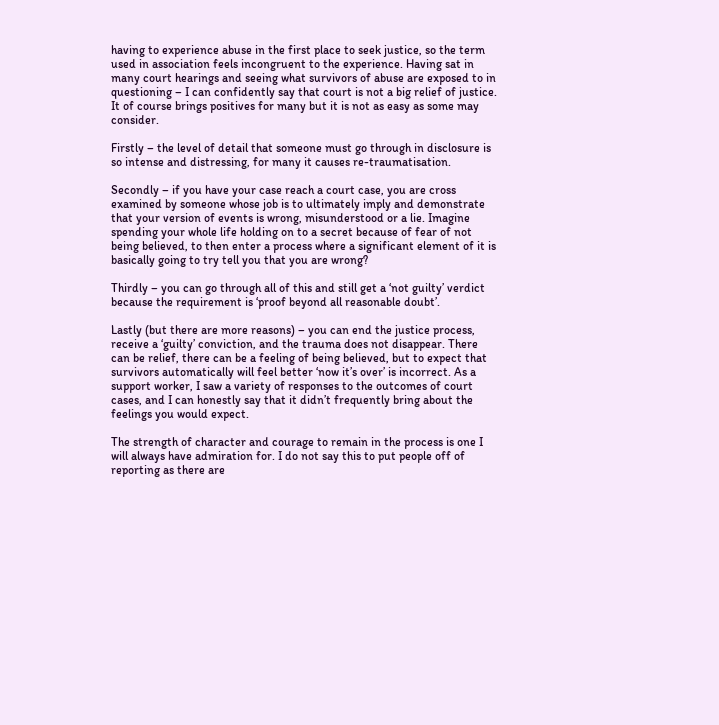having to experience abuse in the first place to seek justice, so the term used in association feels incongruent to the experience. Having sat in many court hearings and seeing what survivors of abuse are exposed to in questioning – I can confidently say that court is not a big relief of justice. It of course brings positives for many but it is not as easy as some may consider.

Firstly – the level of detail that someone must go through in disclosure is so intense and distressing, for many it causes re-traumatisation.

Secondly – if you have your case reach a court case, you are cross examined by someone whose job is to ultimately imply and demonstrate that your version of events is wrong, misunderstood or a lie. Imagine spending your whole life holding on to a secret because of fear of not being believed, to then enter a process where a significant element of it is basically going to try tell you that you are wrong?

Thirdly – you can go through all of this and still get a ‘not guilty’ verdict because the requirement is ‘proof beyond all reasonable doubt’.

Lastly (but there are more reasons) – you can end the justice process, receive a ‘guilty’ conviction, and the trauma does not disappear. There can be relief, there can be a feeling of being believed, but to expect that survivors automatically will feel better ‘now it’s over’ is incorrect. As a support worker, I saw a variety of responses to the outcomes of court cases, and I can honestly say that it didn’t frequently bring about the feelings you would expect.

The strength of character and courage to remain in the process is one I will always have admiration for. I do not say this to put people off of reporting as there are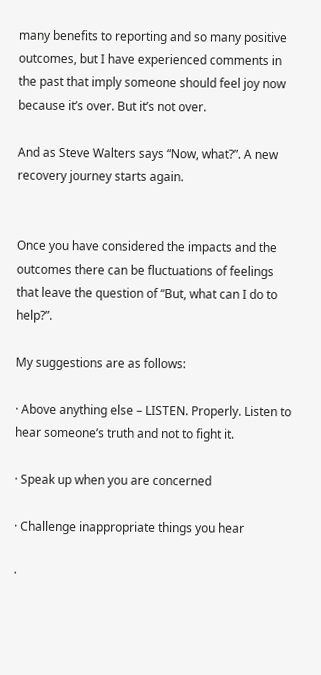many benefits to reporting and so many positive outcomes, but I have experienced comments in the past that imply someone should feel joy now because it’s over. But it’s not over.

And as Steve Walters says “Now, what?”. A new recovery journey starts again.


Once you have considered the impacts and the outcomes there can be fluctuations of feelings that leave the question of “But, what can I do to help?”.

My suggestions are as follows:

· Above anything else – LISTEN. Properly. Listen to hear someone’s truth and not to fight it.

· Speak up when you are concerned

· Challenge inappropriate things you hear

·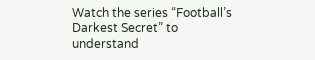Watch the series “Football’s Darkest Secret” to understand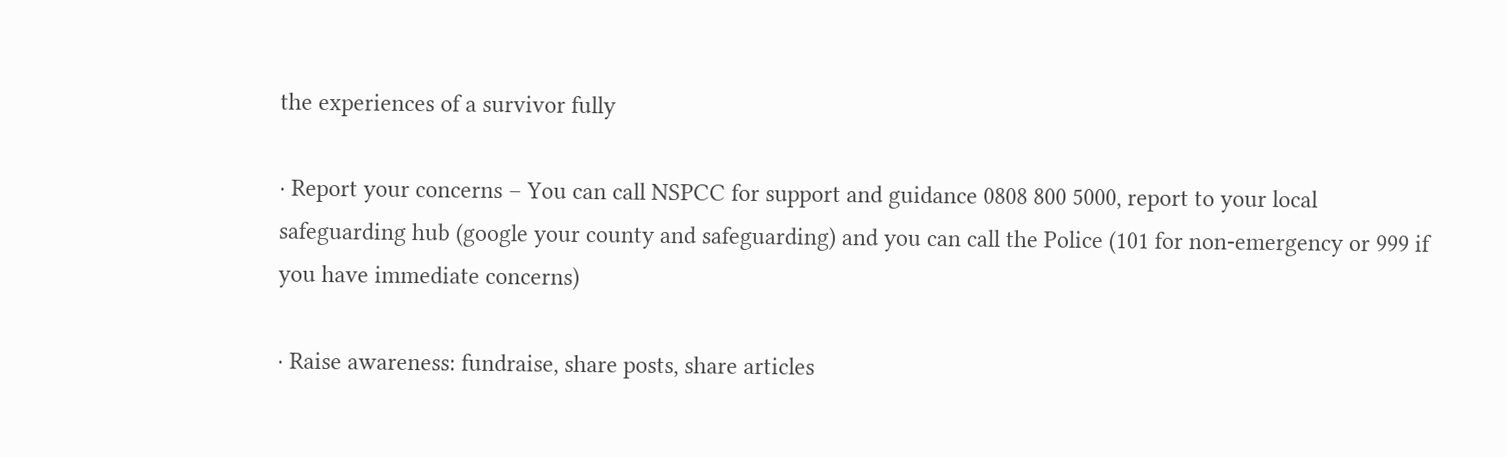the experiences of a survivor fully

· Report your concerns – You can call NSPCC for support and guidance 0808 800 5000, report to your local safeguarding hub (google your county and safeguarding) and you can call the Police (101 for non-emergency or 999 if you have immediate concerns)

· Raise awareness: fundraise, share posts, share articles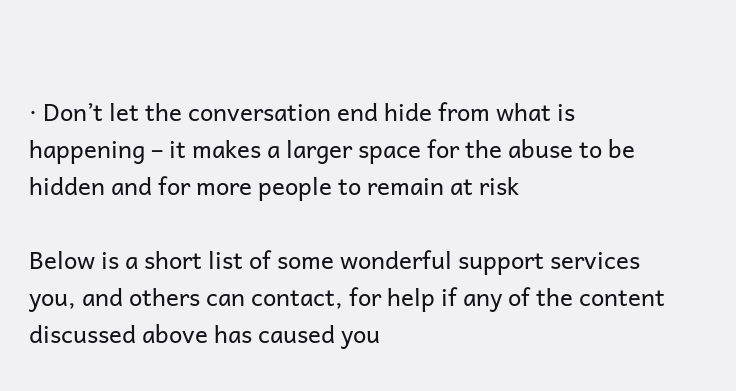· Don’t let the conversation end hide from what is happening – it makes a larger space for the abuse to be hidden and for more people to remain at risk

Below is a short list of some wonderful support services you, and others can contact, for help if any of the content discussed above has caused you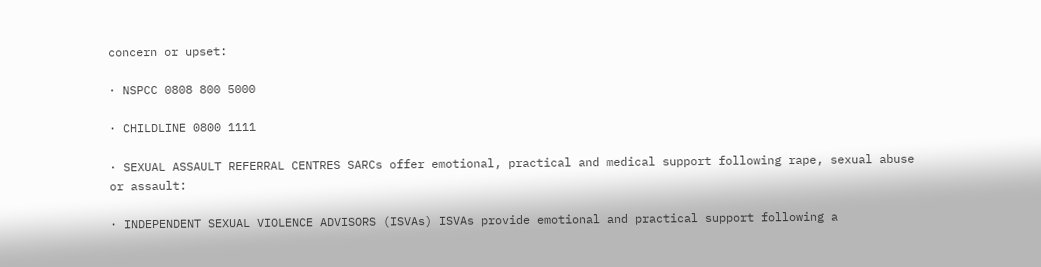concern or upset:

· NSPCC 0808 800 5000

· CHILDLINE 0800 1111

· SEXUAL ASSAULT REFERRAL CENTRES SARCs offer emotional, practical and medical support following rape, sexual abuse or assault:

· INDEPENDENT SEXUAL VIOLENCE ADVISORS (ISVAs) ISVAs provide emotional and practical support following a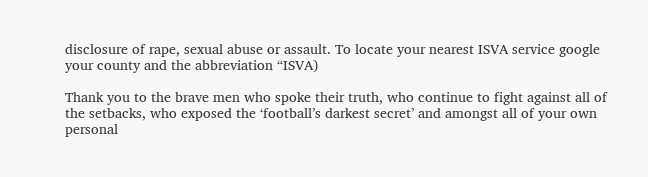disclosure of rape, sexual abuse or assault. To locate your nearest ISVA service google your county and the abbreviation “ISVA)

Thank you to the brave men who spoke their truth, who continue to fight against all of the setbacks, who exposed the ‘football’s darkest secret’ and amongst all of your own personal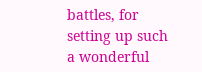battles, for setting up such a wonderful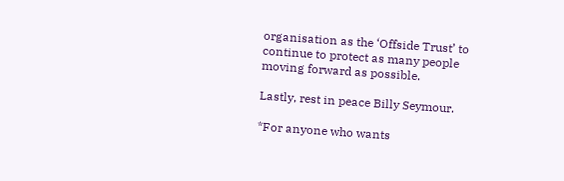organisation as the ‘Offside Trust’ to continue to protect as many people moving forward as possible.

Lastly, rest in peace Billy Seymour.

*For anyone who wants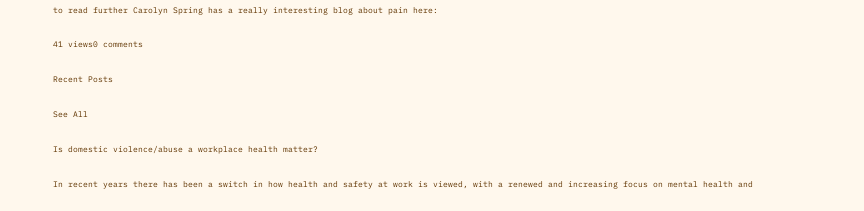to read further Carolyn Spring has a really interesting blog about pain here:

41 views0 comments

Recent Posts

See All

Is domestic violence/abuse a workplace health matter?

In recent years there has been a switch in how health and safety at work is viewed, with a renewed and increasing focus on mental health and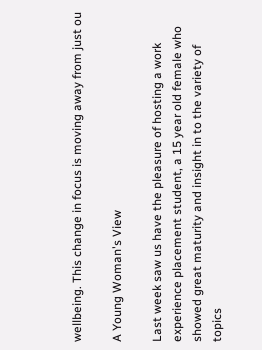wellbeing. This change in focus is moving away from just ou

A Young Woman's View

Last week saw us have the pleasure of hosting a work experience placement student, a 15 year old female who showed great maturity and insight in to the variety of topics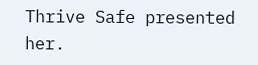Thrive Safe presented her.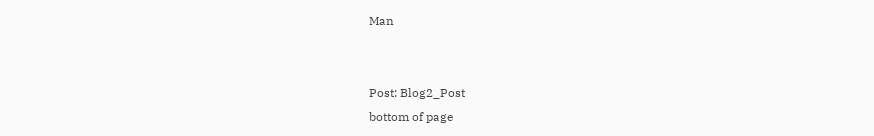Man


Post: Blog2_Post
bottom of page